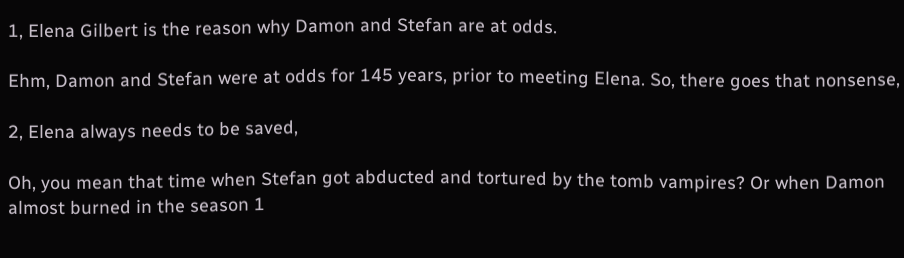1, Elena Gilbert is the reason why Damon and Stefan are at odds.

Ehm, Damon and Stefan were at odds for 145 years, prior to meeting Elena. So, there goes that nonsense,

2, Elena always needs to be saved,

Oh, you mean that time when Stefan got abducted and tortured by the tomb vampires? Or when Damon almost burned in the season 1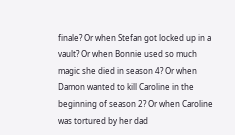finale? Or when Stefan got locked up in a vault? Or when Bonnie used so much magic she died in season 4? Or when Damon wanted to kill Caroline in the beginning of season 2? Or when Caroline was tortured by her dad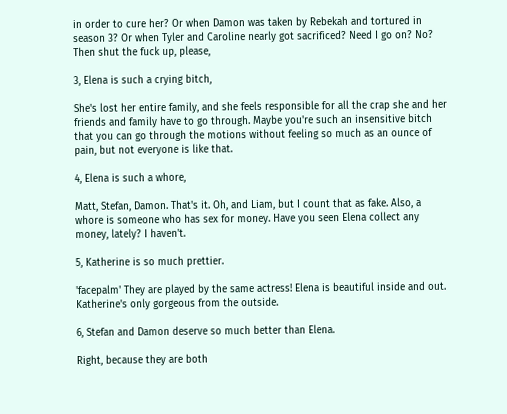in order to cure her? Or when Damon was taken by Rebekah and tortured in season 3? Or when Tyler and Caroline nearly got sacrificed? Need I go on? No? Then shut the fuck up, please,

3, Elena is such a crying bitch,

She's lost her entire family, and she feels responsible for all the crap she and her friends and family have to go through. Maybe you're such an insensitive bitch that you can go through the motions without feeling so much as an ounce of pain, but not everyone is like that.

4, Elena is such a whore,

Matt, Stefan, Damon. That's it. Oh, and Liam, but I count that as fake. Also, a whore is someone who has sex for money. Have you seen Elena collect any money, lately? I haven't.

5, Katherine is so much prettier.

'facepalm' They are played by the same actress! Elena is beautiful inside and out. Katherine's only gorgeous from the outside.

6, Stefan and Damon deserve so much better than Elena.

Right, because they are both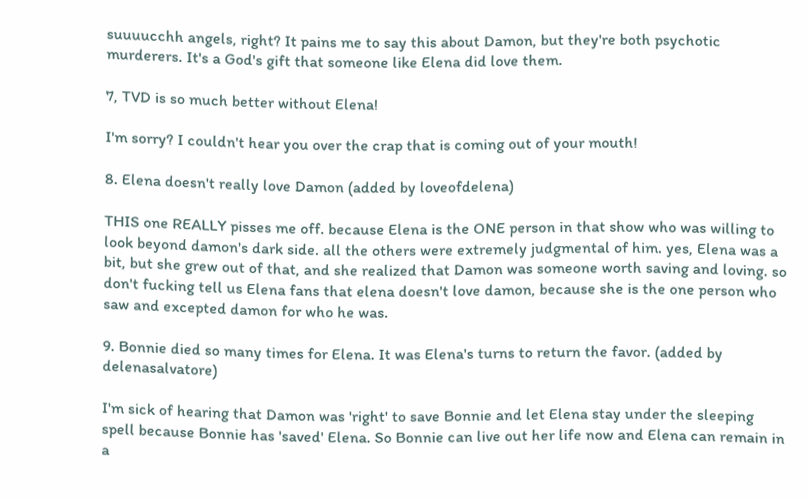suuuucchh angels, right? It pains me to say this about Damon, but they're both psychotic murderers. It's a God's gift that someone like Elena did love them.

7, TVD is so much better without Elena!

I'm sorry? I couldn't hear you over the crap that is coming out of your mouth!

8. Elena doesn't really love Damon (added by loveofdelena)

THIS one REALLY pisses me off. because Elena is the ONE person in that show who was willing to look beyond damon's dark side. all the others were extremely judgmental of him. yes, Elena was a bit, but she grew out of that, and she realized that Damon was someone worth saving and loving. so don't fucking tell us Elena fans that elena doesn't love damon, because she is the one person who saw and excepted damon for who he was.

9. Bonnie died so many times for Elena. It was Elena's turns to return the favor. (added by delenasalvatore)

I'm sick of hearing that Damon was 'right' to save Bonnie and let Elena stay under the sleeping spell because Bonnie has 'saved' Elena. So Bonnie can live out her life now and Elena can remain in a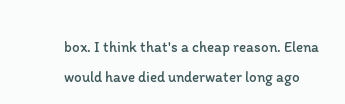box. I think that's a cheap reason. Elena would have died underwater long ago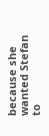because she wanted Stefan to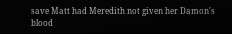save Matt had Meredith not given her Damon's blood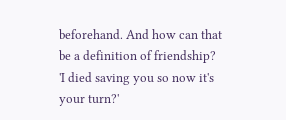beforehand. And how can that be a definition of friendship? 'I died saving you so now it's your turn?'